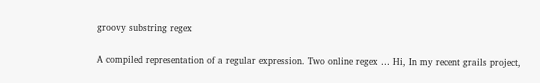groovy substring regex

A compiled representation of a regular expression. Two online regex … Hi, In my recent grails project,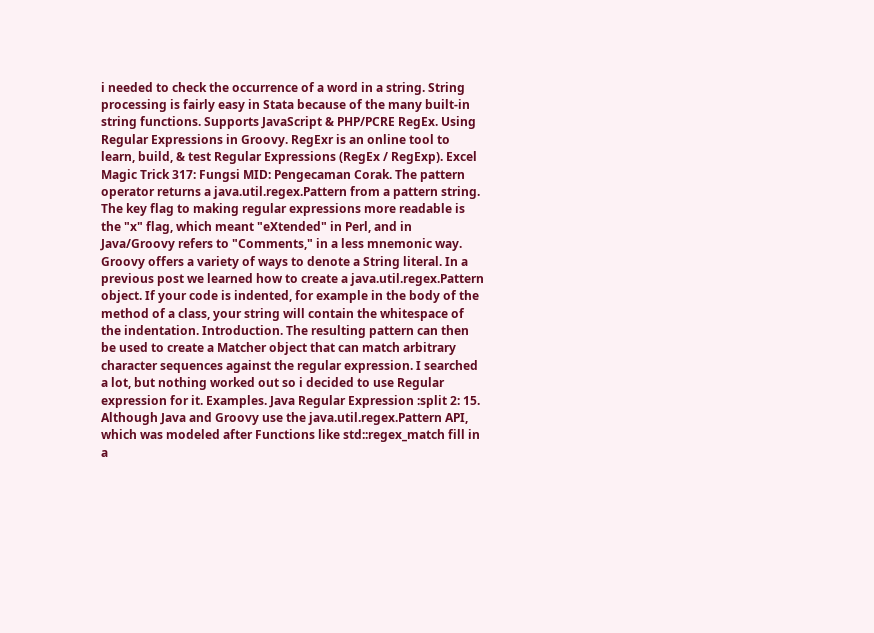i needed to check the occurrence of a word in a string. String processing is fairly easy in Stata because of the many built-in string functions. Supports JavaScript & PHP/PCRE RegEx. Using Regular Expressions in Groovy. RegExr is an online tool to learn, build, & test Regular Expressions (RegEx / RegExp). Excel Magic Trick 317: Fungsi MID: Pengecaman Corak. The pattern operator returns a java.util.regex.Pattern from a pattern string. The key flag to making regular expressions more readable is the "x" flag, which meant "eXtended" in Perl, and in Java/Groovy refers to "Comments," in a less mnemonic way. Groovy offers a variety of ways to denote a String literal. In a previous post we learned how to create a java.util.regex.Pattern object. If your code is indented, for example in the body of the method of a class, your string will contain the whitespace of the indentation. Introduction. The resulting pattern can then be used to create a Matcher object that can match arbitrary character sequences against the regular expression. I searched a lot, but nothing worked out so i decided to use Regular expression for it. Examples. Java Regular Expression :split 2: 15. Although Java and Groovy use the java.util.regex.Pattern API, which was modeled after Functions like std::regex_match fill in a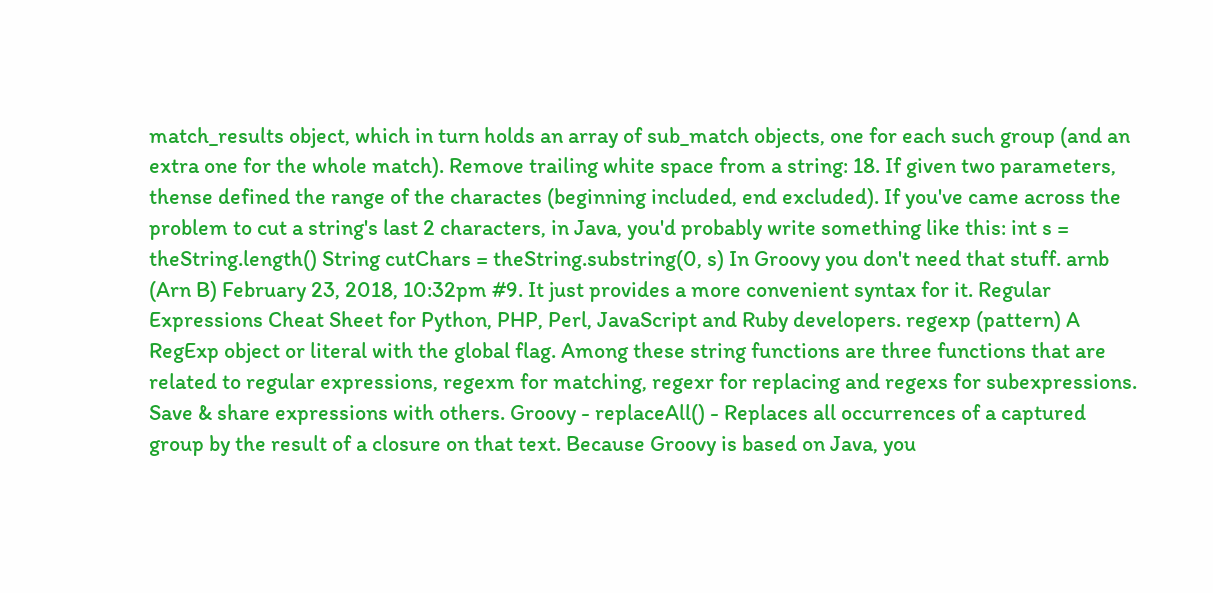match_results object, which in turn holds an array of sub_match objects, one for each such group (and an extra one for the whole match). Remove trailing white space from a string: 18. If given two parameters, thense defined the range of the charactes (beginning included, end excluded). If you've came across the problem to cut a string's last 2 characters, in Java, you'd probably write something like this: int s = theString.length() String cutChars = theString.substring(0, s) In Groovy you don't need that stuff. arnb (Arn B) February 23, 2018, 10:32pm #9. It just provides a more convenient syntax for it. Regular Expressions Cheat Sheet for Python, PHP, Perl, JavaScript and Ruby developers. regexp (pattern) A RegExp object or literal with the global flag. Among these string functions are three functions that are related to regular expressions, regexm for matching, regexr for replacing and regexs for subexpressions. Save & share expressions with others. Groovy - replaceAll() - Replaces all occurrences of a captured group by the result of a closure on that text. Because Groovy is based on Java, you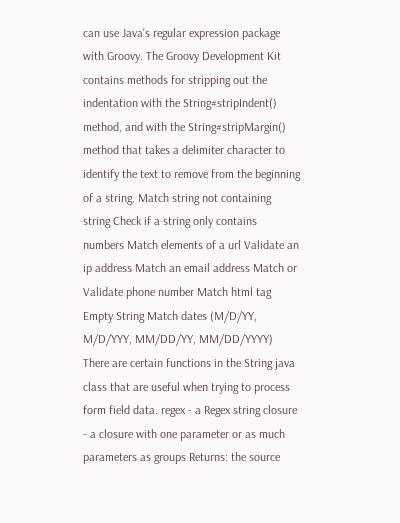can use Java’s regular expression package with Groovy. The Groovy Development Kit contains methods for stripping out the indentation with the String#stripIndent() method, and with the String#stripMargin() method that takes a delimiter character to identify the text to remove from the beginning of a string. Match string not containing string Check if a string only contains numbers Match elements of a url Validate an ip address Match an email address Match or Validate phone number Match html tag Empty String Match dates (M/D/YY, M/D/YYY, MM/DD/YY, MM/DD/YYYY) There are certain functions in the String java class that are useful when trying to process form field data. regex - a Regex string closure - a closure with one parameter or as much parameters as groups Returns: the source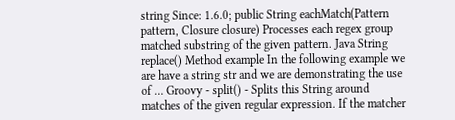string Since: 1.6.0; public String eachMatch(Pattern pattern, Closure closure) Processes each regex group matched substring of the given pattern. Java String replace() Method example In the following example we are have a string str and we are demonstrating the use of … Groovy - split() - Splits this String around matches of the given regular expression. If the matcher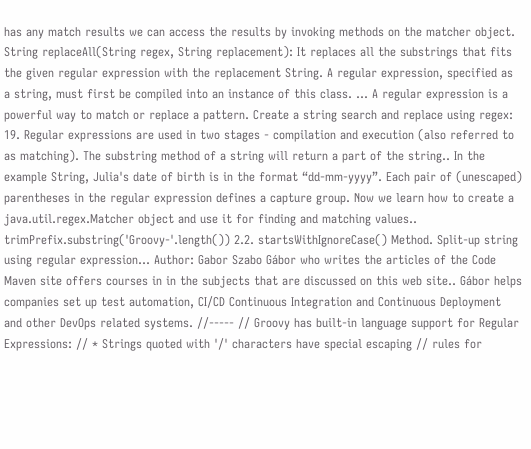has any match results we can access the results by invoking methods on the matcher object. String replaceAll(String regex, String replacement): It replaces all the substrings that fits the given regular expression with the replacement String. A regular expression, specified as a string, must first be compiled into an instance of this class. ... A regular expression is a powerful way to match or replace a pattern. Create a string search and replace using regex: 19. Regular expressions are used in two stages - compilation and execution (also referred to as matching). The substring method of a string will return a part of the string.. In the example String, Julia's date of birth is in the format “dd-mm-yyyy”. Each pair of (unescaped) parentheses in the regular expression defines a capture group. Now we learn how to create a java.util.regex.Matcher object and use it for finding and matching values.. trimPrefix.substring('Groovy-'.length()) 2.2. startsWithIgnoreCase() Method. Split-up string using regular expression… Author: Gabor Szabo Gábor who writes the articles of the Code Maven site offers courses in in the subjects that are discussed on this web site.. Gábor helps companies set up test automation, CI/CD Continuous Integration and Continuous Deployment and other DevOps related systems. //----- // Groovy has built-in language support for Regular Expressions: // * Strings quoted with '/' characters have special escaping // rules for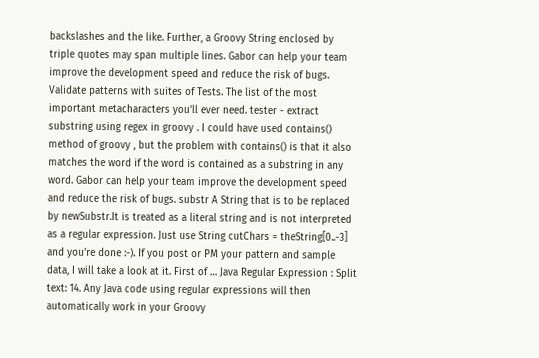backslashes and the like. Further, a Groovy String enclosed by triple quotes may span multiple lines. Gabor can help your team improve the development speed and reduce the risk of bugs. Validate patterns with suites of Tests. The list of the most important metacharacters you'll ever need. tester - extract substring using regex in groovy . I could have used contains() method of groovy , but the problem with contains() is that it also matches the word if the word is contained as a substring in any word. Gabor can help your team improve the development speed and reduce the risk of bugs. substr A String that is to be replaced by newSubstr.It is treated as a literal string and is not interpreted as a regular expression. Just use String cutChars = theString[0..-3] and you're done :-). If you post or PM your pattern and sample data, I will take a look at it. First of … Java Regular Expression : Split text: 14. Any Java code using regular expressions will then automatically work in your Groovy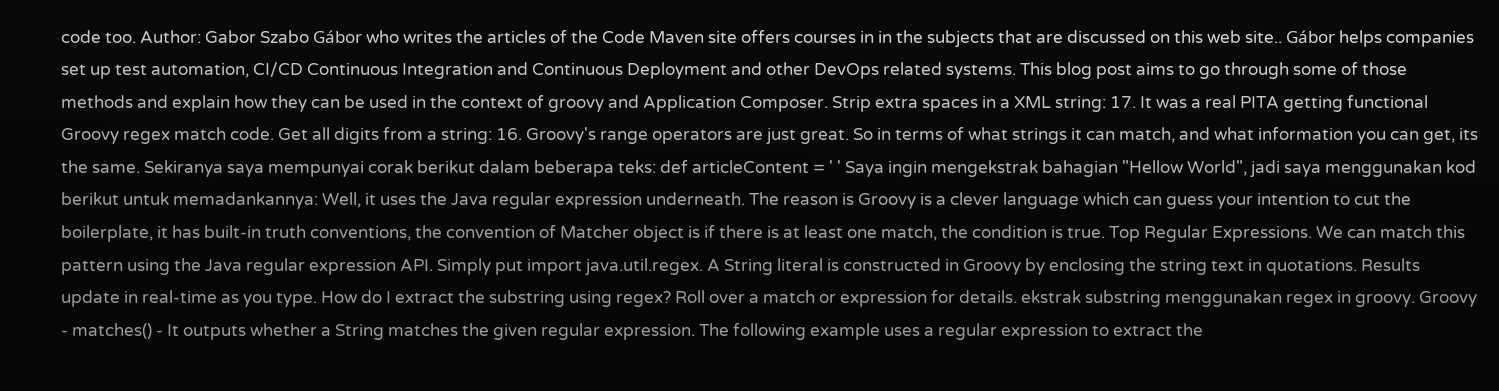code too. Author: Gabor Szabo Gábor who writes the articles of the Code Maven site offers courses in in the subjects that are discussed on this web site.. Gábor helps companies set up test automation, CI/CD Continuous Integration and Continuous Deployment and other DevOps related systems. This blog post aims to go through some of those methods and explain how they can be used in the context of groovy and Application Composer. Strip extra spaces in a XML string: 17. It was a real PITA getting functional Groovy regex match code. Get all digits from a string: 16. Groovy's range operators are just great. So in terms of what strings it can match, and what information you can get, its the same. Sekiranya saya mempunyai corak berikut dalam beberapa teks: def articleContent = ' ' Saya ingin mengekstrak bahagian "Hellow World", jadi saya menggunakan kod berikut untuk memadankannya: Well, it uses the Java regular expression underneath. The reason is Groovy is a clever language which can guess your intention to cut the boilerplate, it has built-in truth conventions, the convention of Matcher object is if there is at least one match, the condition is true. Top Regular Expressions. We can match this pattern using the Java regular expression API. Simply put import java.util.regex. A String literal is constructed in Groovy by enclosing the string text in quotations. Results update in real-time as you type. How do I extract the substring using regex? Roll over a match or expression for details. ekstrak substring menggunakan regex in groovy. Groovy - matches() - It outputs whether a String matches the given regular expression. The following example uses a regular expression to extract the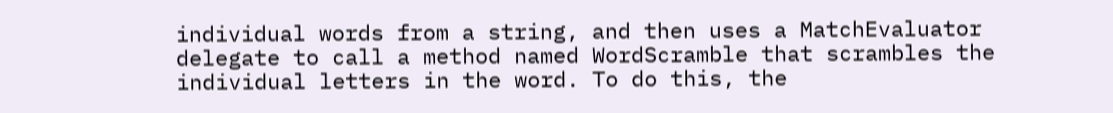individual words from a string, and then uses a MatchEvaluator delegate to call a method named WordScramble that scrambles the individual letters in the word. To do this, the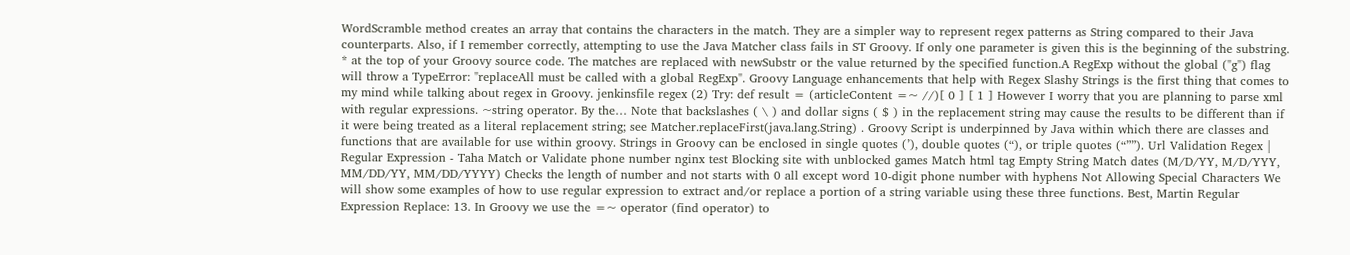WordScramble method creates an array that contains the characters in the match. They are a simpler way to represent regex patterns as String compared to their Java counterparts. Also, if I remember correctly, attempting to use the Java Matcher class fails in ST Groovy. If only one parameter is given this is the beginning of the substring. * at the top of your Groovy source code. The matches are replaced with newSubstr or the value returned by the specified function.A RegExp without the global ("g") flag will throw a TypeError: "replaceAll must be called with a global RegExp". Groovy Language enhancements that help with Regex Slashy Strings is the first thing that comes to my mind while talking about regex in Groovy. jenkinsfile regex (2) Try: def result = (articleContent =~ //)[ 0 ] [ 1 ] However I worry that you are planning to parse xml with regular expressions. ~string operator. By the… Note that backslashes ( \ ) and dollar signs ( $ ) in the replacement string may cause the results to be different than if it were being treated as a literal replacement string; see Matcher.replaceFirst(java.lang.String) . Groovy Script is underpinned by Java within which there are classes and functions that are available for use within groovy. Strings in Groovy can be enclosed in single quotes (’), double quotes (“), or triple quotes (“””). Url Validation Regex | Regular Expression - Taha Match or Validate phone number nginx test Blocking site with unblocked games Match html tag Empty String Match dates (M/D/YY, M/D/YYY, MM/DD/YY, MM/DD/YYYY) Checks the length of number and not starts with 0 all except word 10-digit phone number with hyphens Not Allowing Special Characters We will show some examples of how to use regular expression to extract and/or replace a portion of a string variable using these three functions. Best, Martin Regular Expression Replace: 13. In Groovy we use the =~ operator (find operator) to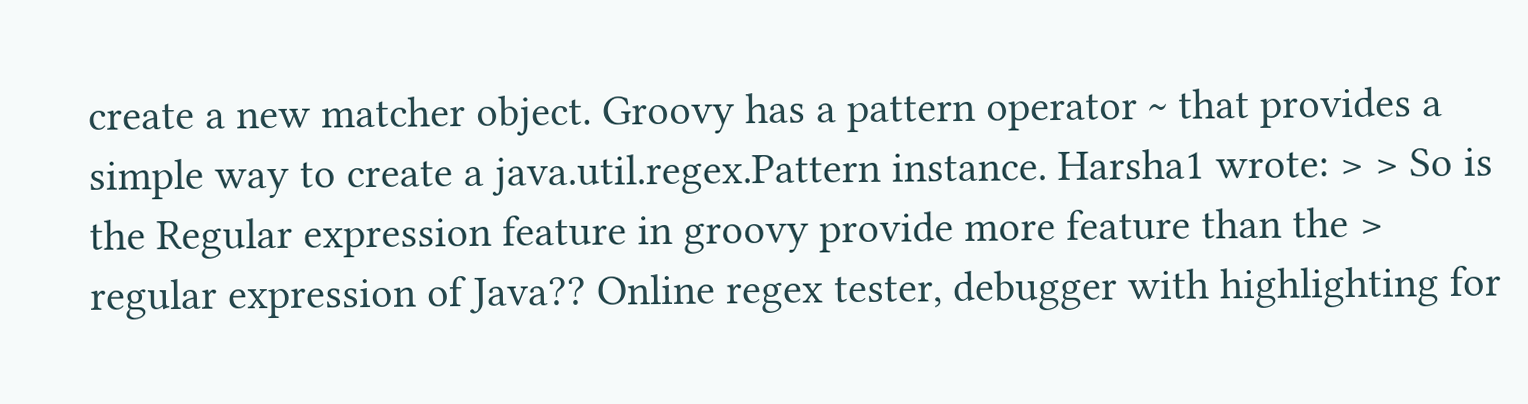create a new matcher object. Groovy has a pattern operator ~ that provides a simple way to create a java.util.regex.Pattern instance. Harsha1 wrote: > > So is the Regular expression feature in groovy provide more feature than the > regular expression of Java?? Online regex tester, debugger with highlighting for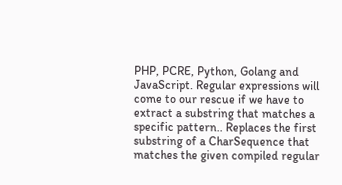PHP, PCRE, Python, Golang and JavaScript. Regular expressions will come to our rescue if we have to extract a substring that matches a specific pattern.. Replaces the first substring of a CharSequence that matches the given compiled regular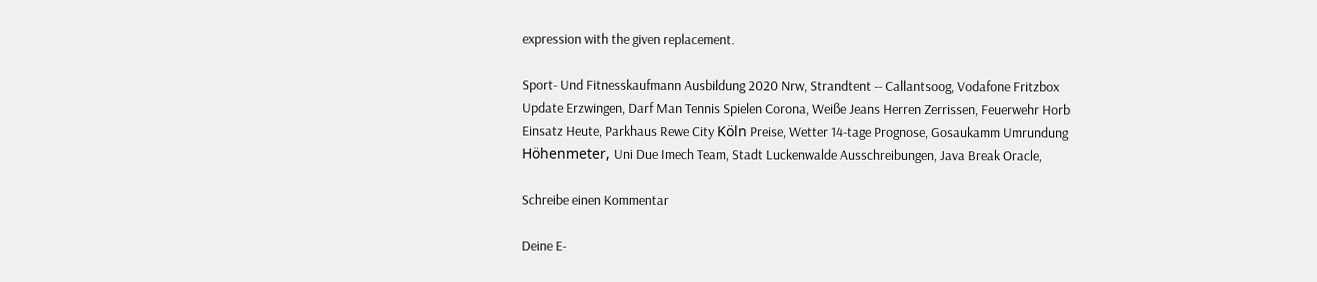expression with the given replacement.

Sport- Und Fitnesskaufmann Ausbildung 2020 Nrw, Strandtent -- Callantsoog, Vodafone Fritzbox Update Erzwingen, Darf Man Tennis Spielen Corona, Weiße Jeans Herren Zerrissen, Feuerwehr Horb Einsatz Heute, Parkhaus Rewe City Köln Preise, Wetter 14-tage Prognose, Gosaukamm Umrundung Höhenmeter, Uni Due Imech Team, Stadt Luckenwalde Ausschreibungen, Java Break Oracle,

Schreibe einen Kommentar

Deine E-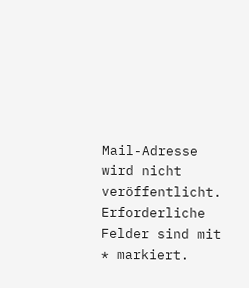Mail-Adresse wird nicht veröffentlicht. Erforderliche Felder sind mit * markiert.